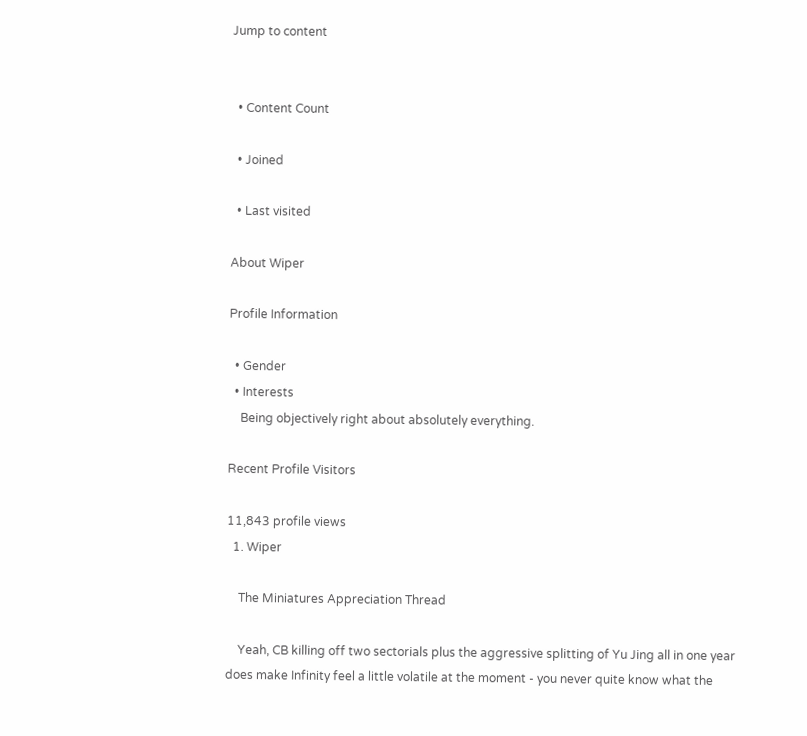Jump to content


  • Content Count

  • Joined

  • Last visited

About Wiper

Profile Information

  • Gender
  • Interests
    Being objectively right about absolutely everything.

Recent Profile Visitors

11,843 profile views
  1. Wiper

    The Miniatures Appreciation Thread

    Yeah, CB killing off two sectorials plus the aggressive splitting of Yu Jing all in one year does make Infinity feel a little volatile at the moment - you never quite know what the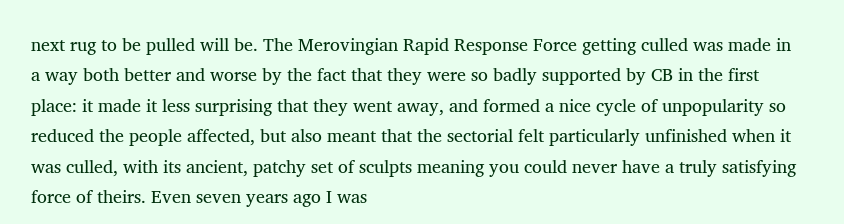next rug to be pulled will be. The Merovingian Rapid Response Force getting culled was made in a way both better and worse by the fact that they were so badly supported by CB in the first place: it made it less surprising that they went away, and formed a nice cycle of unpopularity so reduced the people affected, but also meant that the sectorial felt particularly unfinished when it was culled, with its ancient, patchy set of sculpts meaning you could never have a truly satisfying force of theirs. Even seven years ago I was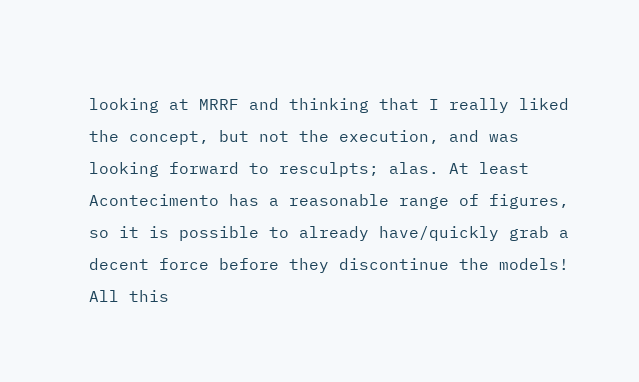looking at MRRF and thinking that I really liked the concept, but not the execution, and was looking forward to resculpts; alas. At least Acontecimento has a reasonable range of figures, so it is possible to already have/quickly grab a decent force before they discontinue the models! All this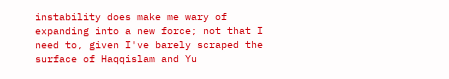instability does make me wary of expanding into a new force; not that I need to, given I've barely scraped the surface of Haqqislam and Yu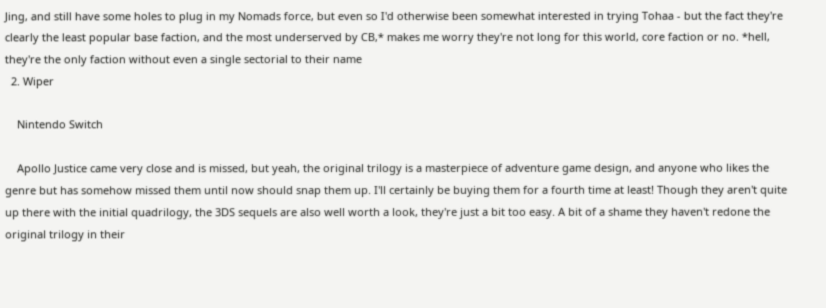Jing, and still have some holes to plug in my Nomads force, but even so I'd otherwise been somewhat interested in trying Tohaa - but the fact they're clearly the least popular base faction, and the most underserved by CB,* makes me worry they're not long for this world, core faction or no. *hell, they're the only faction without even a single sectorial to their name
  2. Wiper

    Nintendo Switch

    Apollo Justice came very close and is missed, but yeah, the original trilogy is a masterpiece of adventure game design, and anyone who likes the genre but has somehow missed them until now should snap them up. I'll certainly be buying them for a fourth time at least! Though they aren't quite up there with the initial quadrilogy, the 3DS sequels are also well worth a look, they're just a bit too easy. A bit of a shame they haven't redone the original trilogy in their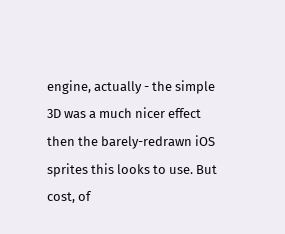engine, actually - the simple 3D was a much nicer effect then the barely-redrawn iOS sprites this looks to use. But cost, of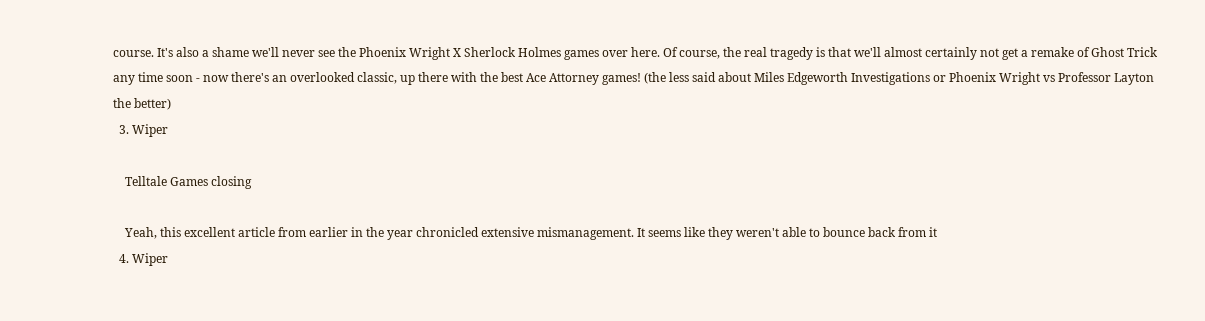course. It's also a shame we'll never see the Phoenix Wright X Sherlock Holmes games over here. Of course, the real tragedy is that we'll almost certainly not get a remake of Ghost Trick any time soon - now there's an overlooked classic, up there with the best Ace Attorney games! (the less said about Miles Edgeworth Investigations or Phoenix Wright vs Professor Layton the better)
  3. Wiper

    Telltale Games closing

    Yeah, this excellent article from earlier in the year chronicled extensive mismanagement. It seems like they weren't able to bounce back from it
  4. Wiper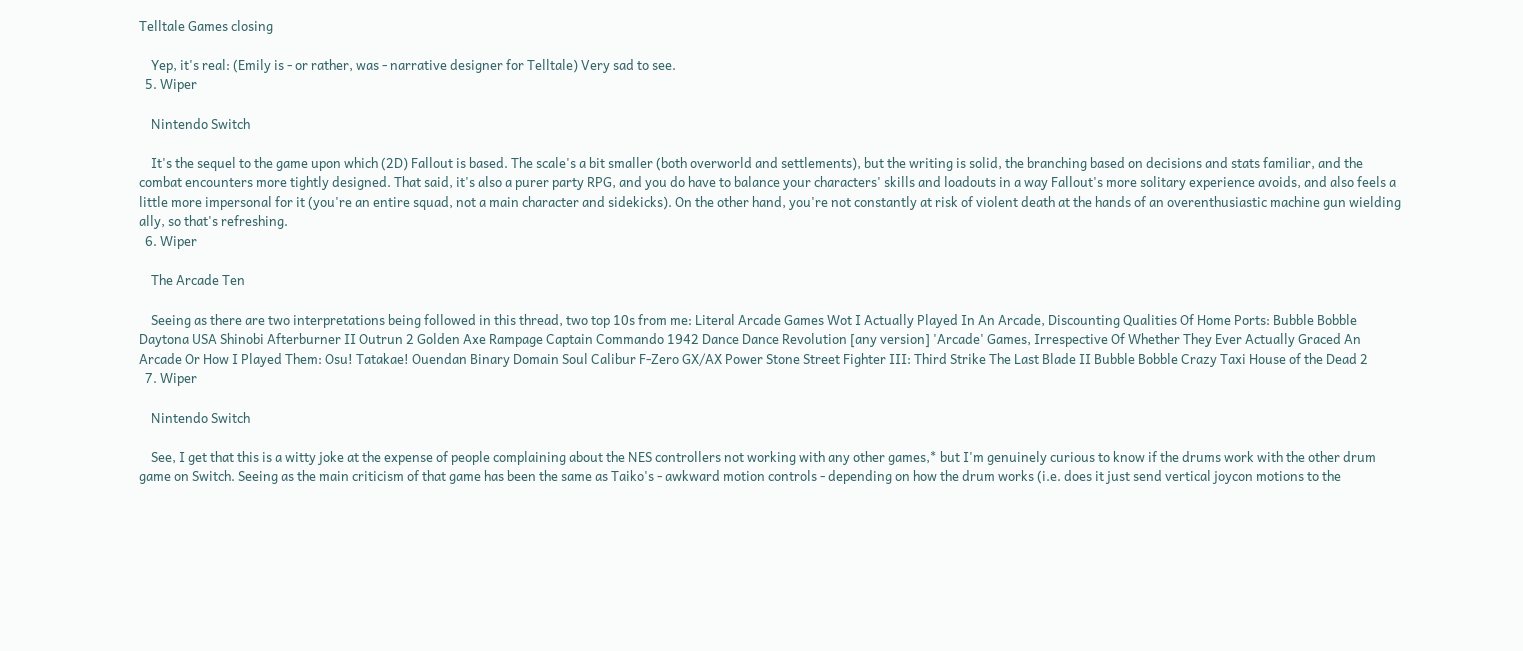Telltale Games closing

    Yep, it's real: (Emily is - or rather, was - narrative designer for Telltale) Very sad to see.
  5. Wiper

    Nintendo Switch

    It's the sequel to the game upon which (2D) Fallout is based. The scale's a bit smaller (both overworld and settlements), but the writing is solid, the branching based on decisions and stats familiar, and the combat encounters more tightly designed. That said, it's also a purer party RPG, and you do have to balance your characters' skills and loadouts in a way Fallout's more solitary experience avoids, and also feels a little more impersonal for it (you're an entire squad, not a main character and sidekicks). On the other hand, you're not constantly at risk of violent death at the hands of an overenthusiastic machine gun wielding ally, so that's refreshing.
  6. Wiper

    The Arcade Ten

    Seeing as there are two interpretations being followed in this thread, two top 10s from me: Literal Arcade Games Wot I Actually Played In An Arcade, Discounting Qualities Of Home Ports: Bubble Bobble Daytona USA Shinobi Afterburner II Outrun 2 Golden Axe Rampage Captain Commando 1942 Dance Dance Revolution [any version] 'Arcade' Games, Irrespective Of Whether They Ever Actually Graced An Arcade Or How I Played Them: Osu! Tatakae! Ouendan Binary Domain Soul Calibur F-Zero GX/AX Power Stone Street Fighter III: Third Strike The Last Blade II Bubble Bobble Crazy Taxi House of the Dead 2
  7. Wiper

    Nintendo Switch

    See, I get that this is a witty joke at the expense of people complaining about the NES controllers not working with any other games,* but I'm genuinely curious to know if the drums work with the other drum game on Switch. Seeing as the main criticism of that game has been the same as Taiko's - awkward motion controls - depending on how the drum works (i.e. does it just send vertical joycon motions to the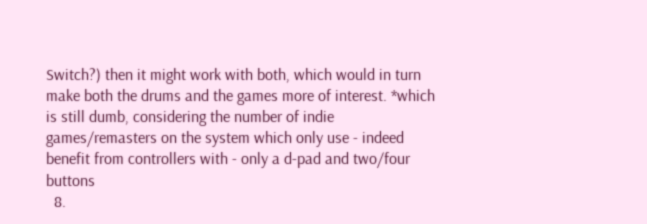Switch?) then it might work with both, which would in turn make both the drums and the games more of interest. *which is still dumb, considering the number of indie games/remasters on the system which only use - indeed benefit from controllers with - only a d-pad and two/four buttons
  8.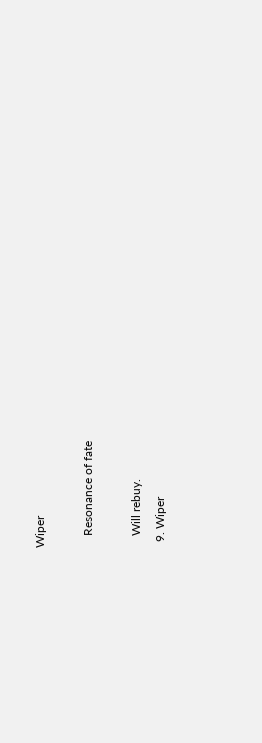Wiper

    Resonance of fate

    Will rebuy.
  9. Wiper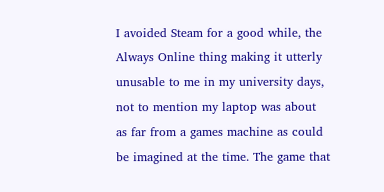I avoided Steam for a good while, the Always Online thing making it utterly unusable to me in my university days, not to mention my laptop was about as far from a games machine as could be imagined at the time. The game that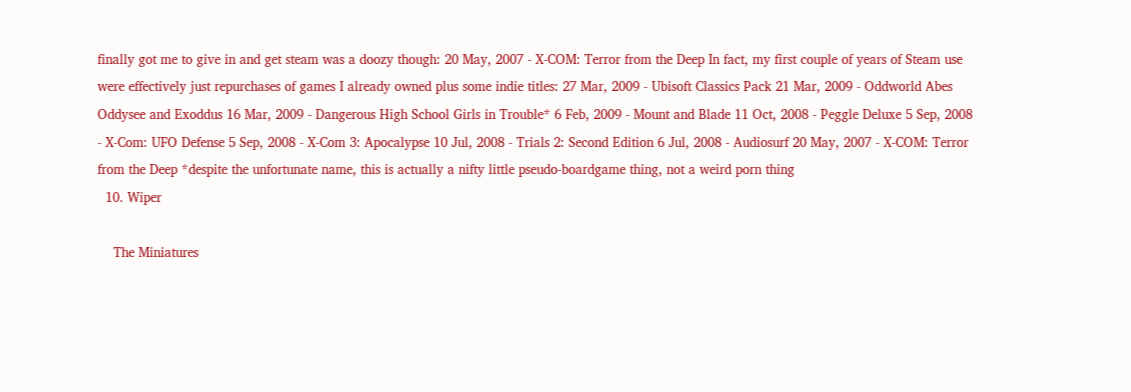finally got me to give in and get steam was a doozy though: 20 May, 2007 - X-COM: Terror from the Deep In fact, my first couple of years of Steam use were effectively just repurchases of games I already owned plus some indie titles: 27 Mar, 2009 - Ubisoft Classics Pack 21 Mar, 2009 - Oddworld Abes Oddysee and Exoddus 16 Mar, 2009 - Dangerous High School Girls in Trouble* 6 Feb, 2009 - Mount and Blade 11 Oct, 2008 - Peggle Deluxe 5 Sep, 2008 - X-Com: UFO Defense 5 Sep, 2008 - X-Com 3: Apocalypse 10 Jul, 2008 - Trials 2: Second Edition 6 Jul, 2008 - Audiosurf 20 May, 2007 - X-COM: Terror from the Deep *despite the unfortunate name, this is actually a nifty little pseudo-boardgame thing, not a weird porn thing
  10. Wiper

    The Miniatures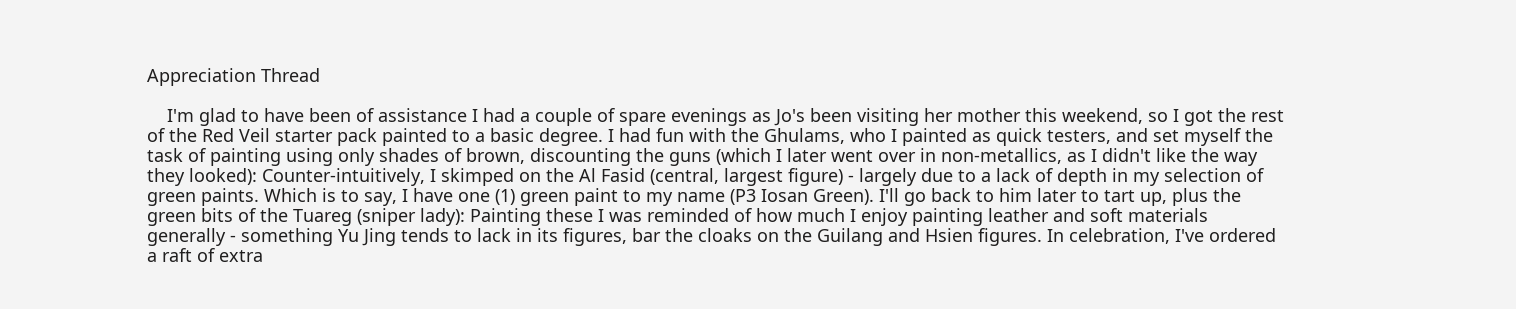Appreciation Thread

    I'm glad to have been of assistance I had a couple of spare evenings as Jo's been visiting her mother this weekend, so I got the rest of the Red Veil starter pack painted to a basic degree. I had fun with the Ghulams, who I painted as quick testers, and set myself the task of painting using only shades of brown, discounting the guns (which I later went over in non-metallics, as I didn't like the way they looked): Counter-intuitively, I skimped on the Al Fasid (central, largest figure) - largely due to a lack of depth in my selection of green paints. Which is to say, I have one (1) green paint to my name (P3 Iosan Green). I'll go back to him later to tart up, plus the green bits of the Tuareg (sniper lady): Painting these I was reminded of how much I enjoy painting leather and soft materials generally - something Yu Jing tends to lack in its figures, bar the cloaks on the Guilang and Hsien figures. In celebration, I've ordered a raft of extra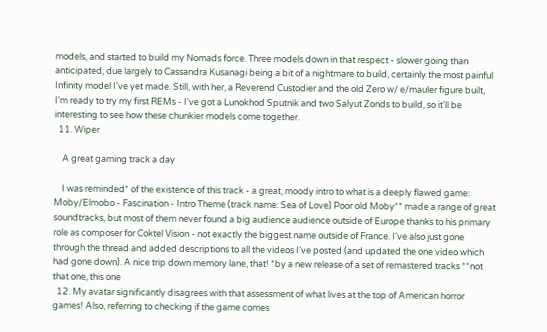models, and started to build my Nomads force. Three models down in that respect - slower going than anticipated, due largely to Cassandra Kusanagi being a bit of a nightmare to build, certainly the most painful Infinity model I've yet made. Still, with her, a Reverend Custodier and the old Zero w/ e/mauler figure built, I'm ready to try my first REMs - I've got a Lunokhod Sputnik and two Salyut Zonds to build, so it'll be interesting to see how these chunkier models come together.
  11. Wiper

    A great gaming track a day

    I was reminded* of the existence of this track - a great, moody intro to what is a deeply flawed game: Moby/Elmobo - Fascination - Intro Theme (track name: Sea of Love) Poor old Moby** made a range of great soundtracks, but most of them never found a big audience audience outside of Europe thanks to his primary role as composer for Coktel Vision - not exactly the biggest name outside of France. I've also just gone through the thread and added descriptions to all the videos I've posted (and updated the one video which had gone down). A nice trip down memory lane, that! *by a new release of a set of remastered tracks **not that one, this one
  12. My avatar significantly disagrees with that assessment of what lives at the top of American horror games! Also, referring to checking if the game comes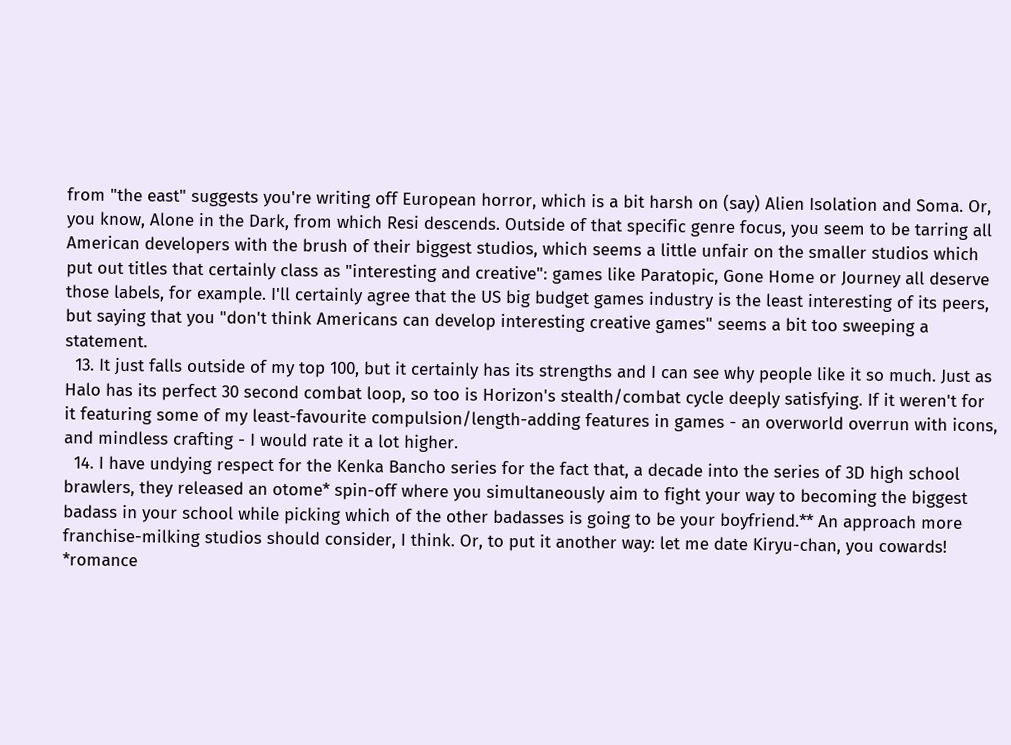from "the east" suggests you're writing off European horror, which is a bit harsh on (say) Alien Isolation and Soma. Or, you know, Alone in the Dark, from which Resi descends. Outside of that specific genre focus, you seem to be tarring all American developers with the brush of their biggest studios, which seems a little unfair on the smaller studios which put out titles that certainly class as "interesting and creative": games like Paratopic, Gone Home or Journey all deserve those labels, for example. I'll certainly agree that the US big budget games industry is the least interesting of its peers, but saying that you "don't think Americans can develop interesting creative games" seems a bit too sweeping a statement.
  13. It just falls outside of my top 100, but it certainly has its strengths and I can see why people like it so much. Just as Halo has its perfect 30 second combat loop, so too is Horizon's stealth/combat cycle deeply satisfying. If it weren't for it featuring some of my least-favourite compulsion/length-adding features in games - an overworld overrun with icons, and mindless crafting - I would rate it a lot higher.
  14. I have undying respect for the Kenka Bancho series for the fact that, a decade into the series of 3D high school brawlers, they released an otome* spin-off where you simultaneously aim to fight your way to becoming the biggest badass in your school while picking which of the other badasses is going to be your boyfriend.** An approach more franchise-milking studios should consider, I think. Or, to put it another way: let me date Kiryu-chan, you cowards! *romance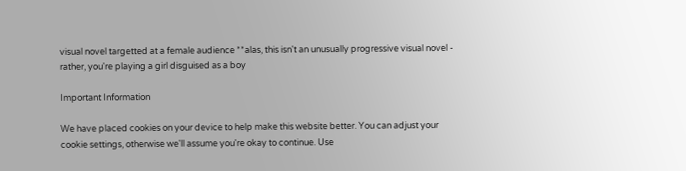visual novel targetted at a female audience **alas, this isn't an unusually progressive visual novel - rather, you're playing a girl disguised as a boy

Important Information

We have placed cookies on your device to help make this website better. You can adjust your cookie settings, otherwise we'll assume you're okay to continue. Use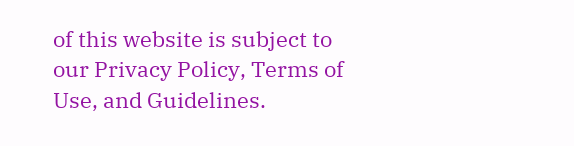of this website is subject to our Privacy Policy, Terms of Use, and Guidelines.